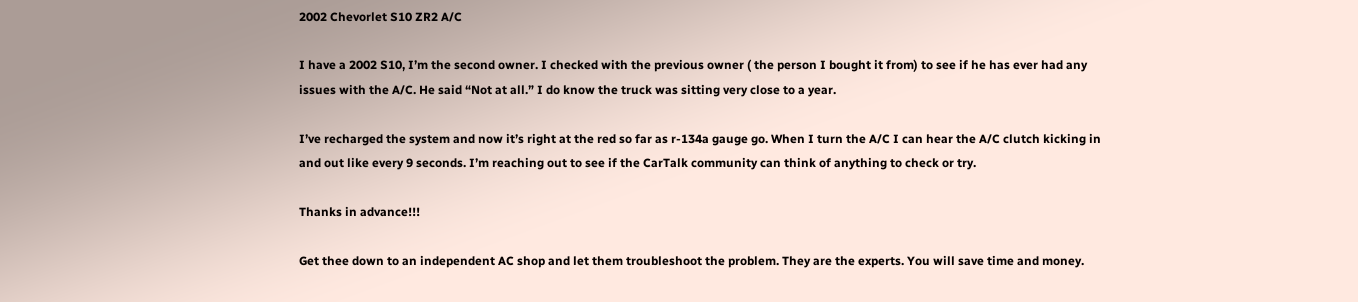2002 Chevorlet S10 ZR2 A/C

I have a 2002 S10, I’m the second owner. I checked with the previous owner ( the person I bought it from) to see if he has ever had any issues with the A/C. He said “Not at all.” I do know the truck was sitting very close to a year.

I’ve recharged the system and now it’s right at the red so far as r-134a gauge go. When I turn the A/C I can hear the A/C clutch kicking in and out like every 9 seconds. I’m reaching out to see if the CarTalk community can think of anything to check or try.

Thanks in advance!!!

Get thee down to an independent AC shop and let them troubleshoot the problem. They are the experts. You will save time and money.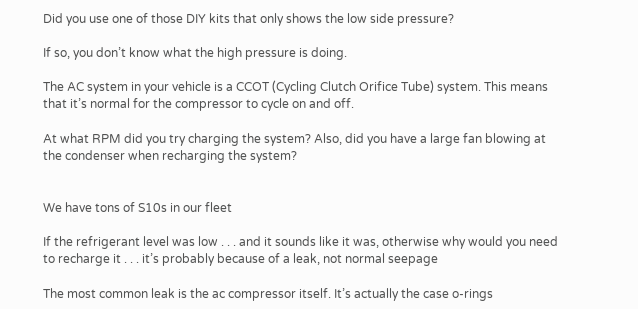Did you use one of those DIY kits that only shows the low side pressure?

If so, you don’t know what the high pressure is doing.

The AC system in your vehicle is a CCOT (Cycling Clutch Orifice Tube) system. This means that it’s normal for the compressor to cycle on and off.

At what RPM did you try charging the system? Also, did you have a large fan blowing at the condenser when recharging the system?


We have tons of S10s in our fleet

If the refrigerant level was low . . . and it sounds like it was, otherwise why would you need to recharge it . . . it’s probably because of a leak, not normal seepage

The most common leak is the ac compressor itself. It’s actually the case o-rings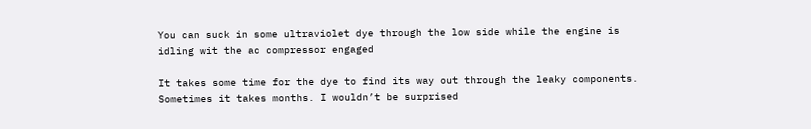You can suck in some ultraviolet dye through the low side while the engine is idling wit the ac compressor engaged

It takes some time for the dye to find its way out through the leaky components. Sometimes it takes months. I wouldn’t be surprised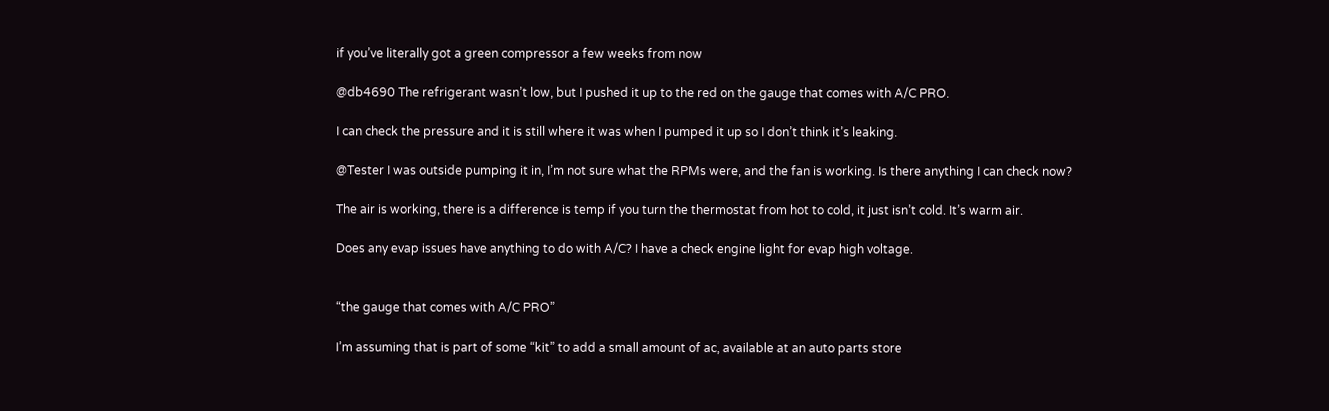if you’ve literally got a green compressor a few weeks from now

@db4690 The refrigerant wasn’t low, but I pushed it up to the red on the gauge that comes with A/C PRO.

I can check the pressure and it is still where it was when I pumped it up so I don’t think it’s leaking.

@Tester I was outside pumping it in, I’m not sure what the RPMs were, and the fan is working. Is there anything I can check now?

The air is working, there is a difference is temp if you turn the thermostat from hot to cold, it just isn’t cold. It’s warm air.

Does any evap issues have anything to do with A/C? I have a check engine light for evap high voltage.


“the gauge that comes with A/C PRO”

I’m assuming that is part of some “kit” to add a small amount of ac, available at an auto parts store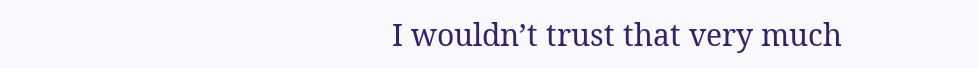I wouldn’t trust that very much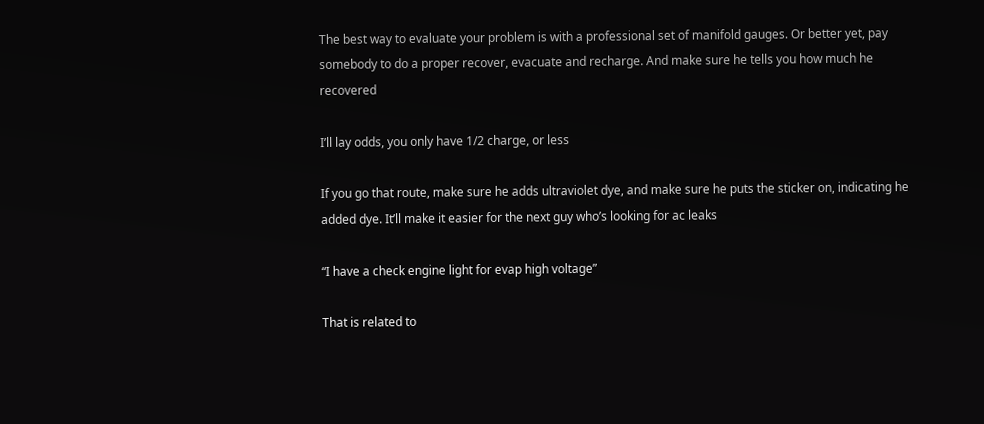The best way to evaluate your problem is with a professional set of manifold gauges. Or better yet, pay somebody to do a proper recover, evacuate and recharge. And make sure he tells you how much he recovered

I’ll lay odds, you only have 1/2 charge, or less

If you go that route, make sure he adds ultraviolet dye, and make sure he puts the sticker on, indicating he added dye. It’ll make it easier for the next guy who’s looking for ac leaks

“I have a check engine light for evap high voltage”

That is related to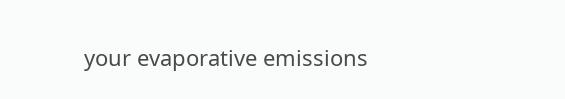your evaporative emissions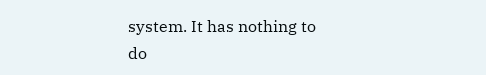system. It has nothing to do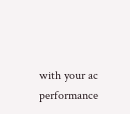with your ac performance